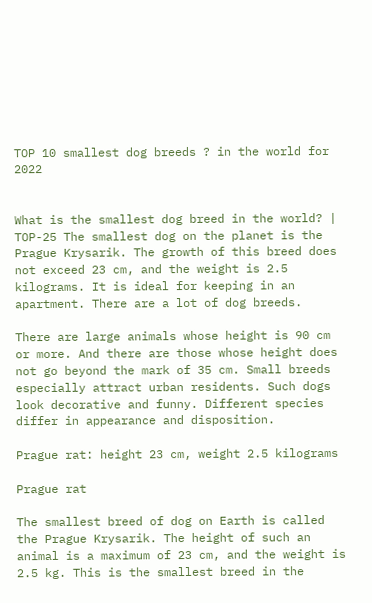TOP 10 smallest dog breeds ? in the world for 2022


What is the smallest dog breed in the world? | TOP-25 The smallest dog on the planet is the Prague Krysarik. The growth of this breed does not exceed 23 cm, and the weight is 2.5 kilograms. It is ideal for keeping in an apartment. There are a lot of dog breeds.

There are large animals whose height is 90 cm or more. And there are those whose height does not go beyond the mark of 35 cm. Small breeds especially attract urban residents. Such dogs look decorative and funny. Different species differ in appearance and disposition.

Prague rat: height 23 cm, weight 2.5 kilograms

Prague rat

The smallest breed of dog on Earth is called the Prague Krysarik. The height of such an animal is a maximum of 23 cm, and the weight is 2.5 kg. This is the smallest breed in the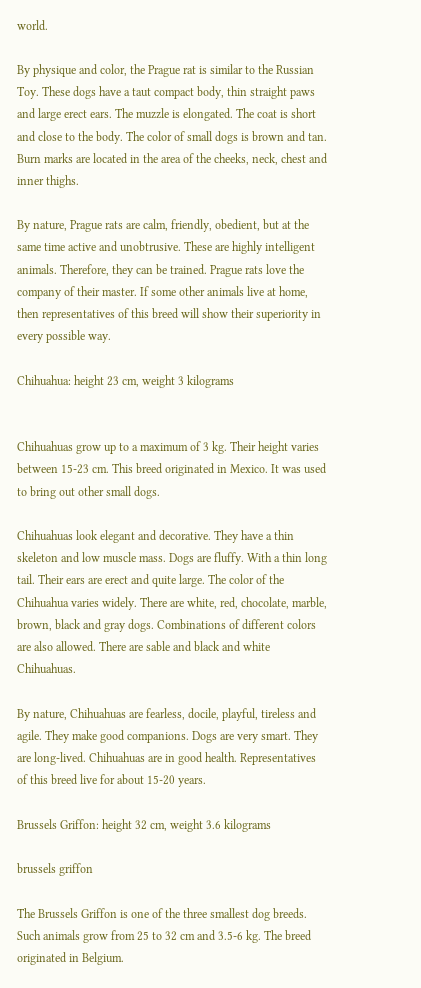world.

By physique and color, the Prague rat is similar to the Russian Toy. These dogs have a taut compact body, thin straight paws and large erect ears. The muzzle is elongated. The coat is short and close to the body. The color of small dogs is brown and tan. Burn marks are located in the area of the cheeks, neck, chest and inner thighs.

By nature, Prague rats are calm, friendly, obedient, but at the same time active and unobtrusive. These are highly intelligent animals. Therefore, they can be trained. Prague rats love the company of their master. If some other animals live at home, then representatives of this breed will show their superiority in every possible way.

Chihuahua: height 23 cm, weight 3 kilograms


Chihuahuas grow up to a maximum of 3 kg. Their height varies between 15-23 cm. This breed originated in Mexico. It was used to bring out other small dogs.

Chihuahuas look elegant and decorative. They have a thin skeleton and low muscle mass. Dogs are fluffy. With a thin long tail. Their ears are erect and quite large. The color of the Chihuahua varies widely. There are white, red, chocolate, marble, brown, black and gray dogs. Combinations of different colors are also allowed. There are sable and black and white Chihuahuas.

By nature, Chihuahuas are fearless, docile, playful, tireless and agile. They make good companions. Dogs are very smart. They are long-lived. Chihuahuas are in good health. Representatives of this breed live for about 15-20 years.

Brussels Griffon: height 32 cm, weight 3.6 kilograms

brussels griffon

The Brussels Griffon is one of the three smallest dog breeds. Such animals grow from 25 to 32 cm and 3.5-6 kg. The breed originated in Belgium.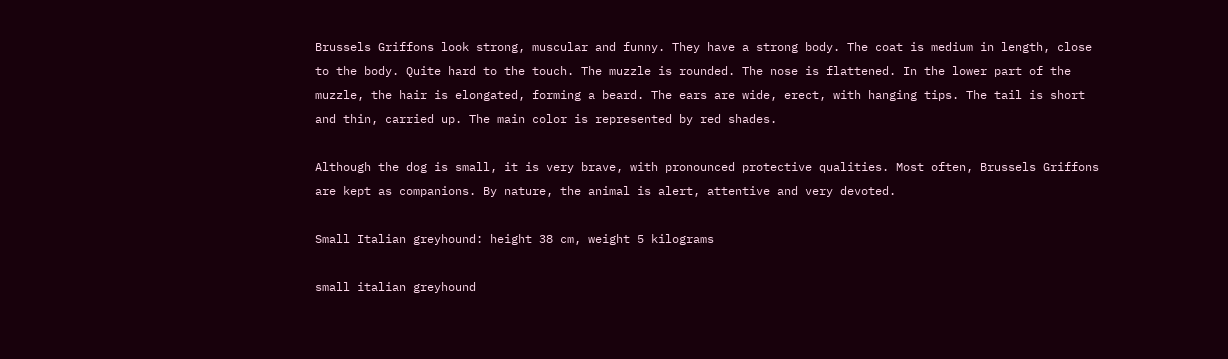Brussels Griffons look strong, muscular and funny. They have a strong body. The coat is medium in length, close to the body. Quite hard to the touch. The muzzle is rounded. The nose is flattened. In the lower part of the muzzle, the hair is elongated, forming a beard. The ears are wide, erect, with hanging tips. The tail is short and thin, carried up. The main color is represented by red shades.

Although the dog is small, it is very brave, with pronounced protective qualities. Most often, Brussels Griffons are kept as companions. By nature, the animal is alert, attentive and very devoted.

Small Italian greyhound: height 38 cm, weight 5 kilograms

small italian greyhound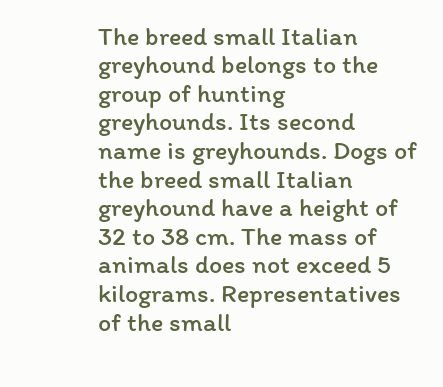The breed small Italian greyhound belongs to the group of hunting greyhounds. Its second name is greyhounds. Dogs of the breed small Italian greyhound have a height of 32 to 38 cm. The mass of animals does not exceed 5 kilograms. Representatives of the small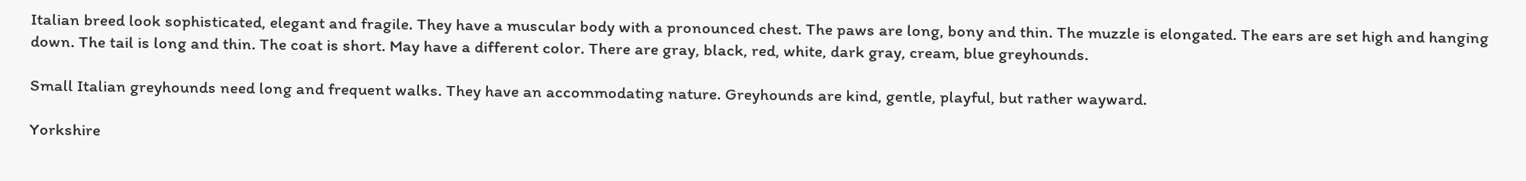Italian breed look sophisticated, elegant and fragile. They have a muscular body with a pronounced chest. The paws are long, bony and thin. The muzzle is elongated. The ears are set high and hanging down. The tail is long and thin. The coat is short. May have a different color. There are gray, black, red, white, dark gray, cream, blue greyhounds.

Small Italian greyhounds need long and frequent walks. They have an accommodating nature. Greyhounds are kind, gentle, playful, but rather wayward.

Yorkshire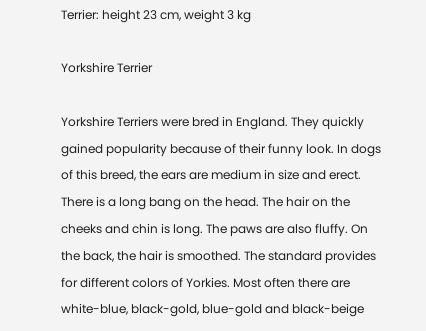Terrier: height 23 cm, weight 3 kg

Yorkshire Terrier

Yorkshire Terriers were bred in England. They quickly gained popularity because of their funny look. In dogs of this breed, the ears are medium in size and erect. There is a long bang on the head. The hair on the cheeks and chin is long. The paws are also fluffy. On the back, the hair is smoothed. The standard provides for different colors of Yorkies. Most often there are white-blue, black-gold, blue-gold and black-beige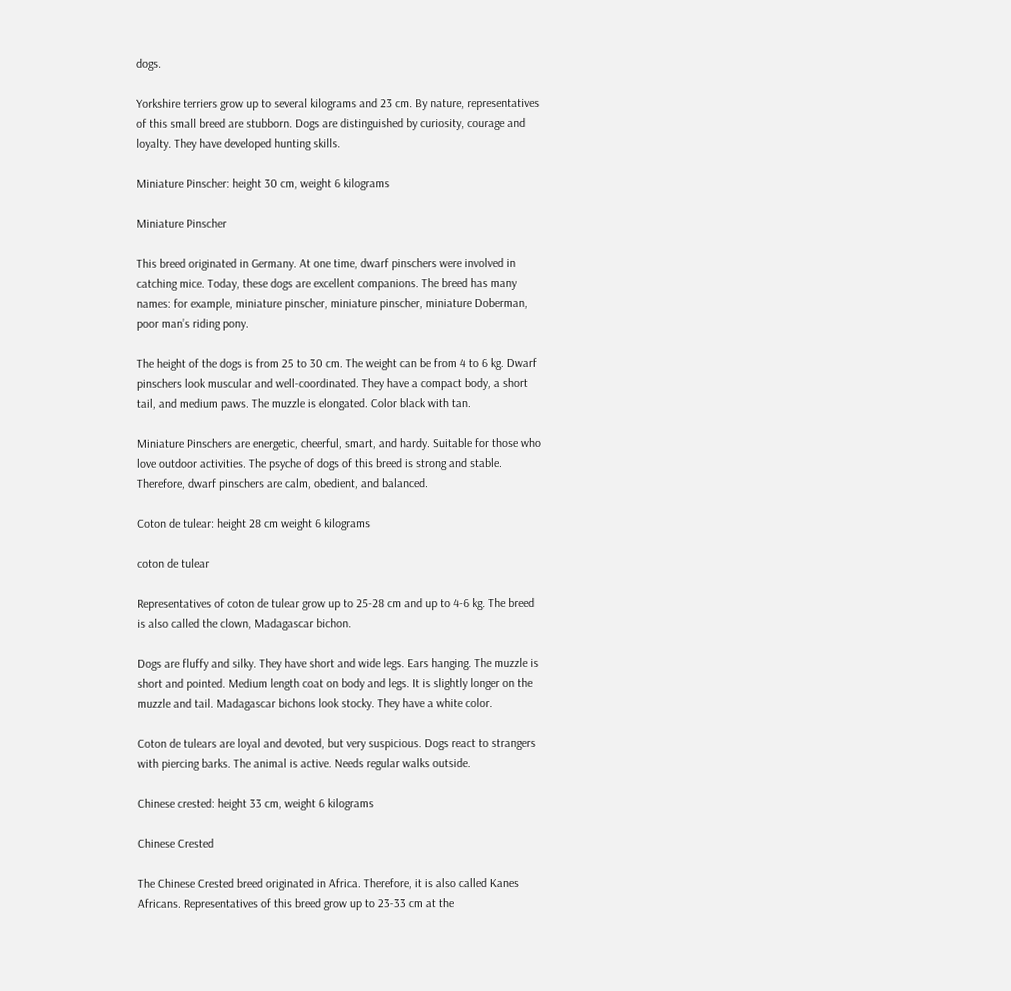dogs.

Yorkshire terriers grow up to several kilograms and 23 cm. By nature, representatives of this small breed are stubborn. Dogs are distinguished by curiosity, courage and loyalty. They have developed hunting skills.

Miniature Pinscher: height 30 cm, weight 6 kilograms

Miniature Pinscher

This breed originated in Germany. At one time, dwarf pinschers were involved in catching mice. Today, these dogs are excellent companions. The breed has many names: for example, miniature pinscher, miniature pinscher, miniature Doberman, poor man’s riding pony.

The height of the dogs is from 25 to 30 cm. The weight can be from 4 to 6 kg. Dwarf pinschers look muscular and well-coordinated. They have a compact body, a short tail, and medium paws. The muzzle is elongated. Color black with tan.

Miniature Pinschers are energetic, cheerful, smart, and hardy. Suitable for those who love outdoor activities. The psyche of dogs of this breed is strong and stable. Therefore, dwarf pinschers are calm, obedient, and balanced.

Coton de tulear: height 28 cm weight 6 kilograms

coton de tulear

Representatives of coton de tulear grow up to 25-28 cm and up to 4-6 kg. The breed is also called the clown, Madagascar bichon.

Dogs are fluffy and silky. They have short and wide legs. Ears hanging. The muzzle is short and pointed. Medium length coat on body and legs. It is slightly longer on the muzzle and tail. Madagascar bichons look stocky. They have a white color.

Coton de tulears are loyal and devoted, but very suspicious. Dogs react to strangers with piercing barks. The animal is active. Needs regular walks outside.

Chinese crested: height 33 cm, weight 6 kilograms

Chinese Crested

The Chinese Crested breed originated in Africa. Therefore, it is also called Kanes Africans. Representatives of this breed grow up to 23-33 cm at the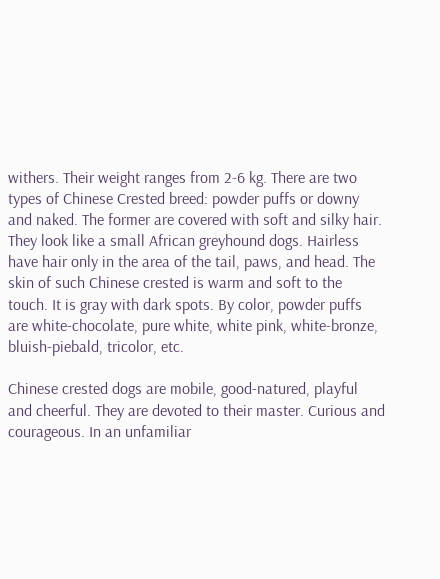withers. Their weight ranges from 2-6 kg. There are two types of Chinese Crested breed: powder puffs or downy and naked. The former are covered with soft and silky hair. They look like a small African greyhound dogs. Hairless have hair only in the area of the tail, paws, and head. The skin of such Chinese crested is warm and soft to the touch. It is gray with dark spots. By color, powder puffs are white-chocolate, pure white, white pink, white-bronze, bluish-piebald, tricolor, etc.

Chinese crested dogs are mobile, good-natured, playful and cheerful. They are devoted to their master. Curious and courageous. In an unfamiliar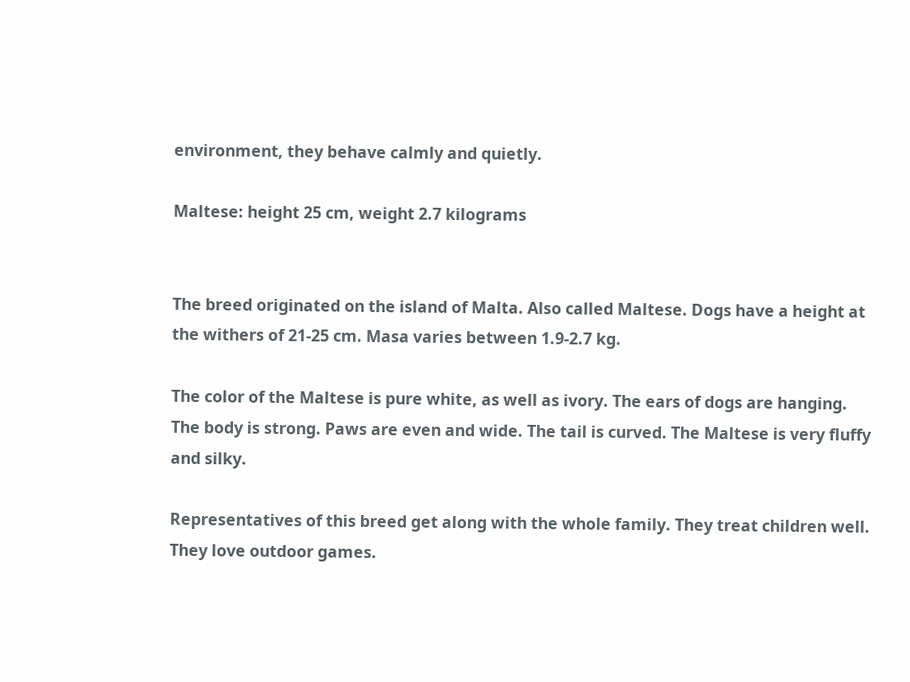environment, they behave calmly and quietly.

Maltese: height 25 cm, weight 2.7 kilograms


The breed originated on the island of Malta. Also called Maltese. Dogs have a height at the withers of 21-25 cm. Masa varies between 1.9-2.7 kg.

The color of the Maltese is pure white, as well as ivory. The ears of dogs are hanging. The body is strong. Paws are even and wide. The tail is curved. The Maltese is very fluffy and silky.

Representatives of this breed get along with the whole family. They treat children well. They love outdoor games.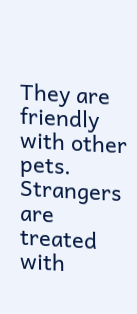They are friendly with other pets. Strangers are treated with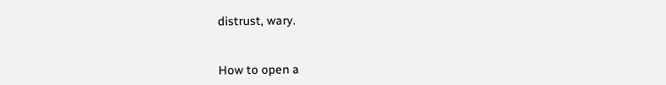distrust, wary.


How to open a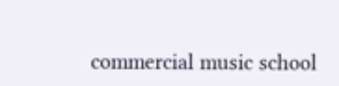commercial music school